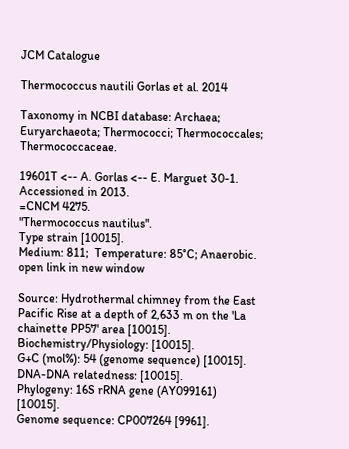JCM Catalogue

Thermococcus nautili Gorlas et al. 2014

Taxonomy in NCBI database: Archaea; Euryarchaeota; Thermococci; Thermococcales; Thermococcaceae.

19601T <-- A. Gorlas <-- E. Marguet 30-1.
Accessioned in 2013.
=CNCM 4275.
"Thermococcus nautilus".
Type strain [10015].
Medium: 811;  Temperature: 85°C; Anaerobic.
open link in new window

Source: Hydrothermal chimney from the East Pacific Rise at a depth of 2,633 m on the 'La chainette PP57' area [10015].
Biochemistry/Physiology: [10015].
G+C (mol%): 54 (genome sequence) [10015].
DNA-DNA relatedness: [10015].
Phylogeny: 16S rRNA gene (AY099161) [10015].
Genome sequence: CP007264 [9961].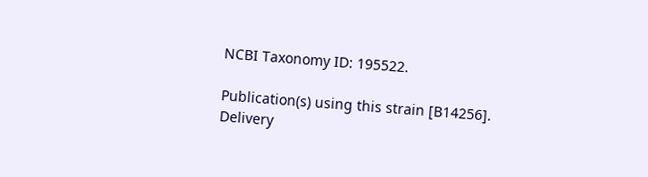NCBI Taxonomy ID: 195522.

Publication(s) using this strain [B14256].
Delivery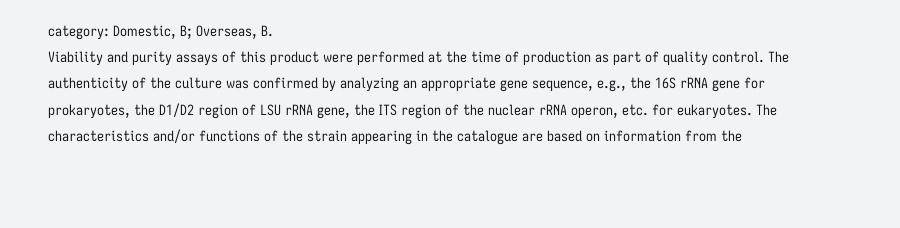category: Domestic, B; Overseas, B.
Viability and purity assays of this product were performed at the time of production as part of quality control. The authenticity of the culture was confirmed by analyzing an appropriate gene sequence, e.g., the 16S rRNA gene for prokaryotes, the D1/D2 region of LSU rRNA gene, the ITS region of the nuclear rRNA operon, etc. for eukaryotes. The characteristics and/or functions of the strain appearing in the catalogue are based on information from the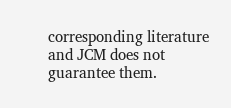corresponding literature and JCM does not guarantee them.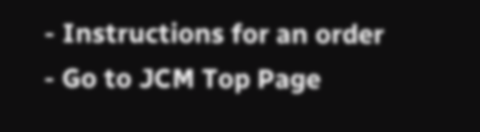- Instructions for an order
- Go to JCM Top Page